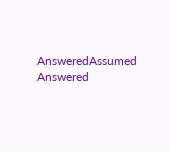AnsweredAssumed Answered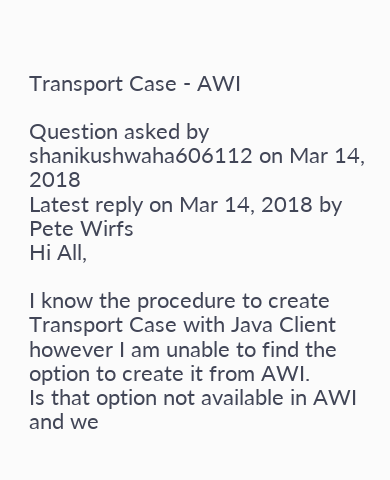Transport Case - AWI

Question asked by shanikushwaha606112 on Mar 14, 2018
Latest reply on Mar 14, 2018 by Pete Wirfs
Hi All,

I know the procedure to create Transport Case with Java Client however I am unable to find the option to create it from AWI.
Is that option not available in AWI and we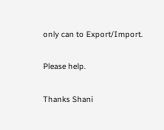only can to Export/Import.

Please help.

Thanks Shani